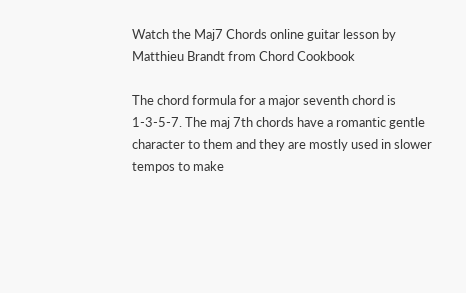Watch the Maj7 Chords online guitar lesson by Matthieu Brandt from Chord Cookbook

The chord formula for a major seventh chord is 1-3-5-7. The maj 7th chords have a romantic gentle character to them and they are mostly used in slower tempos to make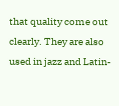that quality come out clearly. They are also used in jazz and Latin-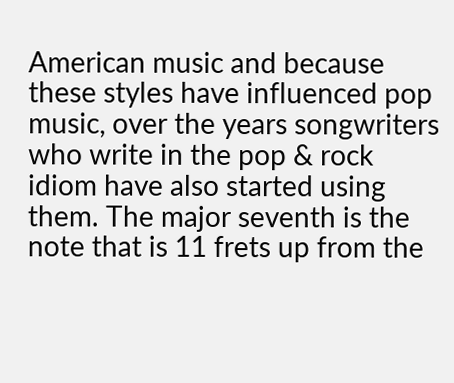American music and because these styles have influenced pop music, over the years songwriters who write in the pop & rock idiom have also started using them. The major seventh is the note that is 11 frets up from the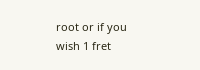root or if you wish 1 fret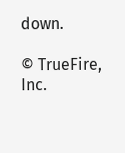down.

© TrueFire, Inc.